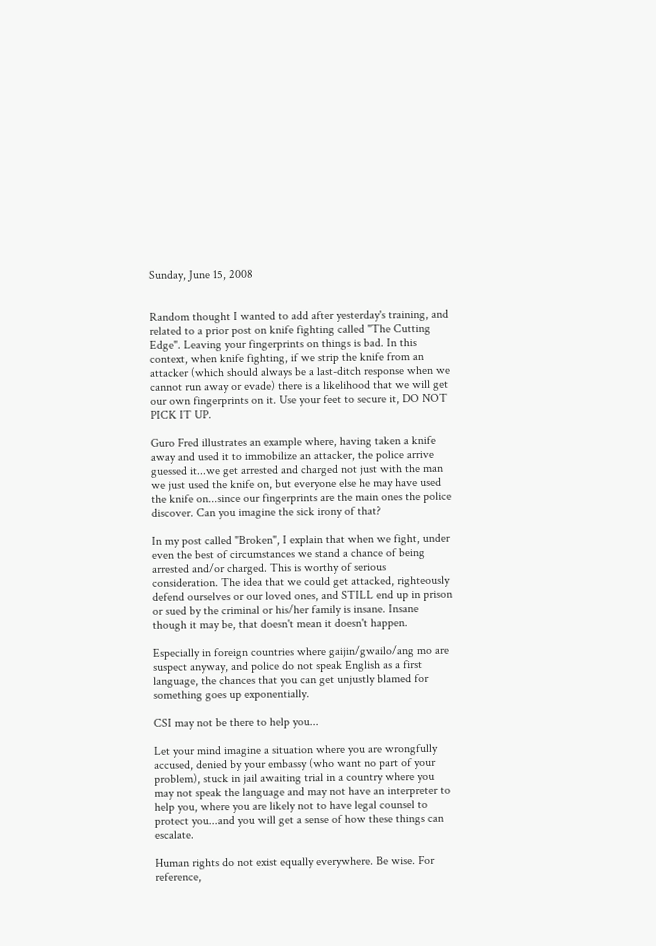Sunday, June 15, 2008


Random thought I wanted to add after yesterday's training, and related to a prior post on knife fighting called "The Cutting Edge". Leaving your fingerprints on things is bad. In this context, when knife fighting, if we strip the knife from an attacker (which should always be a last-ditch response when we cannot run away or evade) there is a likelihood that we will get our own fingerprints on it. Use your feet to secure it, DO NOT PICK IT UP.

Guro Fred illustrates an example where, having taken a knife away and used it to immobilize an attacker, the police arrive guessed it...we get arrested and charged not just with the man we just used the knife on, but everyone else he may have used the knife on...since our fingerprints are the main ones the police discover. Can you imagine the sick irony of that?

In my post called "Broken", I explain that when we fight, under even the best of circumstances we stand a chance of being arrested and/or charged. This is worthy of serious consideration. The idea that we could get attacked, righteously defend ourselves or our loved ones, and STILL end up in prison or sued by the criminal or his/her family is insane. Insane though it may be, that doesn't mean it doesn't happen.

Especially in foreign countries where gaijin/gwailo/ang mo are suspect anyway, and police do not speak English as a first language, the chances that you can get unjustly blamed for something goes up exponentially.

CSI may not be there to help you...

Let your mind imagine a situation where you are wrongfully accused, denied by your embassy (who want no part of your problem), stuck in jail awaiting trial in a country where you may not speak the language and may not have an interpreter to help you, where you are likely not to have legal counsel to protect you...and you will get a sense of how these things can escalate.

Human rights do not exist equally everywhere. Be wise. For reference,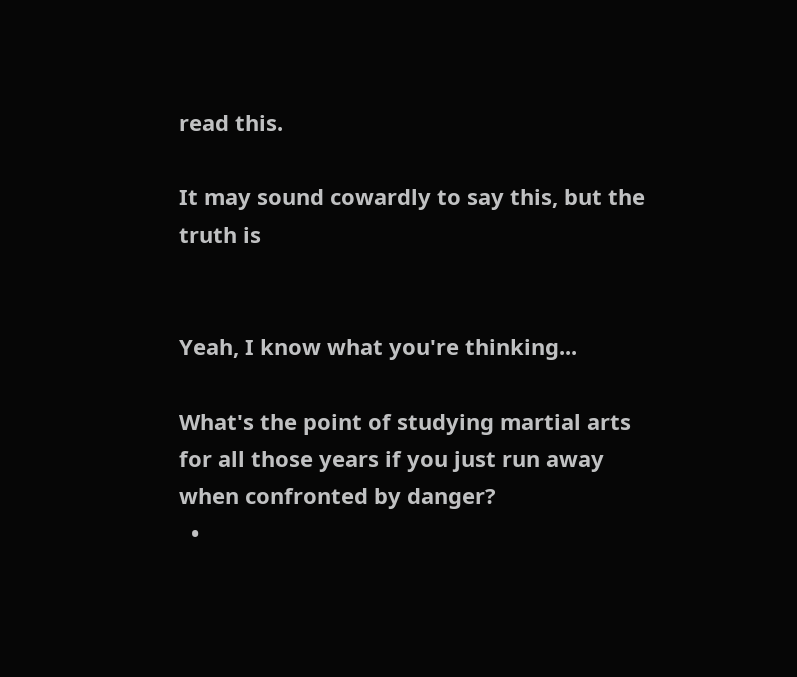read this.

It may sound cowardly to say this, but the truth is


Yeah, I know what you're thinking...

What's the point of studying martial arts for all those years if you just run away when confronted by danger?
  •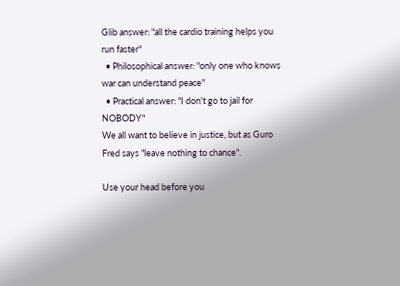Glib answer: "all the cardio training helps you run faster"
  • Philosophical answer: "only one who knows war can understand peace"
  • Practical answer: "I don't go to jail for NOBODY"
We all want to believe in justice, but as Guro Fred says "leave nothing to chance".

Use your head before you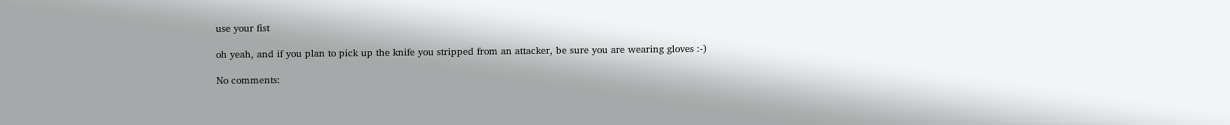use your fist

oh yeah, and if you plan to pick up the knife you stripped from an attacker, be sure you are wearing gloves :-)

No comments: